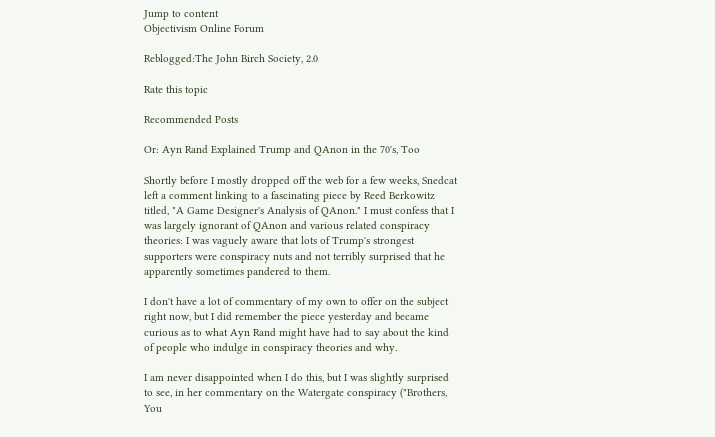Jump to content
Objectivism Online Forum

Reblogged:The John Birch Society, 2.0

Rate this topic

Recommended Posts

Or: Ayn Rand Explained Trump and QAnon in the 70's, Too

Shortly before I mostly dropped off the web for a few weeks, Snedcat left a comment linking to a fascinating piece by Reed Berkowitz titled, "A Game Designer's Analysis of QAnon." I must confess that I was largely ignorant of QAnon and various related conspiracy theories: I was vaguely aware that lots of Trump's strongest supporters were conspiracy nuts and not terribly surprised that he apparently sometimes pandered to them.

I don't have a lot of commentary of my own to offer on the subject right now, but I did remember the piece yesterday and became curious as to what Ayn Rand might have had to say about the kind of people who indulge in conspiracy theories and why.

I am never disappointed when I do this, but I was slightly surprised to see, in her commentary on the Watergate conspiracy ("Brothers, You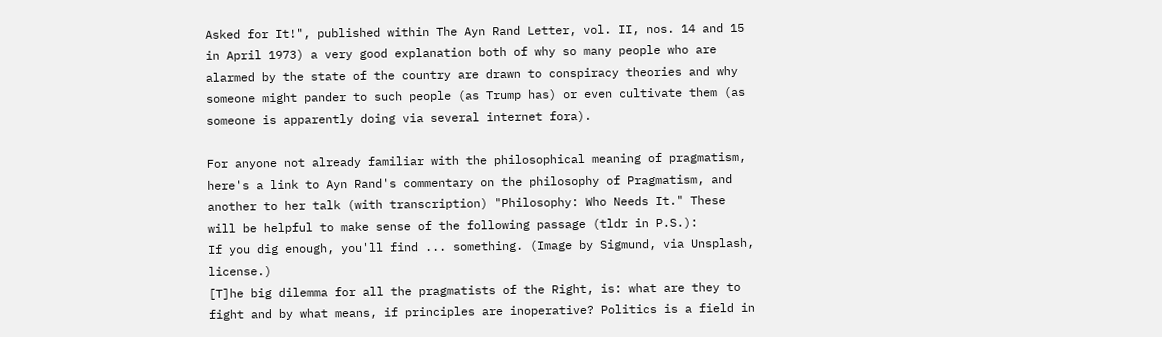Asked for It!", published within The Ayn Rand Letter, vol. II, nos. 14 and 15 in April 1973) a very good explanation both of why so many people who are alarmed by the state of the country are drawn to conspiracy theories and why someone might pander to such people (as Trump has) or even cultivate them (as someone is apparently doing via several internet fora).

For anyone not already familiar with the philosophical meaning of pragmatism, here's a link to Ayn Rand's commentary on the philosophy of Pragmatism, and another to her talk (with transcription) "Philosophy: Who Needs It." These will be helpful to make sense of the following passage (tldr in P.S.):
If you dig enough, you'll find ... something. (Image by Sigmund, via Unsplash, license.)
[T]he big dilemma for all the pragmatists of the Right, is: what are they to fight and by what means, if principles are inoperative? Politics is a field in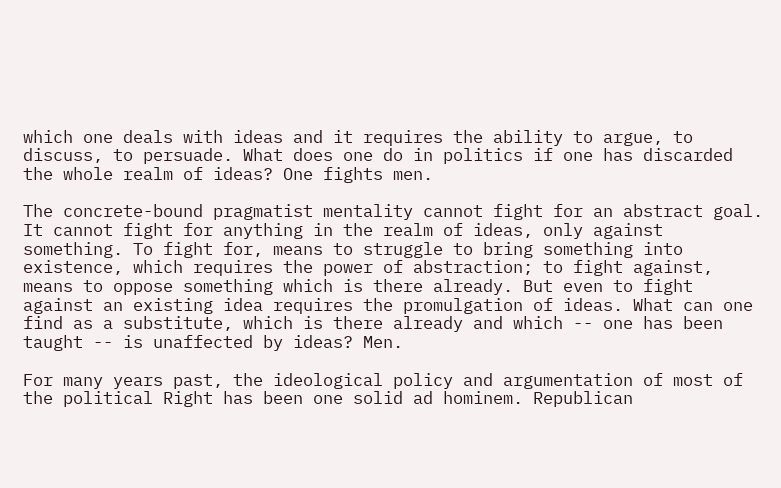which one deals with ideas and it requires the ability to argue, to discuss, to persuade. What does one do in politics if one has discarded the whole realm of ideas? One fights men.

The concrete-bound pragmatist mentality cannot fight for an abstract goal. It cannot fight for anything in the realm of ideas, only against something. To fight for, means to struggle to bring something into existence, which requires the power of abstraction; to fight against, means to oppose something which is there already. But even to fight against an existing idea requires the promulgation of ideas. What can one find as a substitute, which is there already and which -- one has been taught -- is unaffected by ideas? Men.

For many years past, the ideological policy and argumentation of most of the political Right has been one solid ad hominem. Republican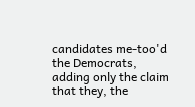candidates me-too'd the Democrats, adding only the claim that they, the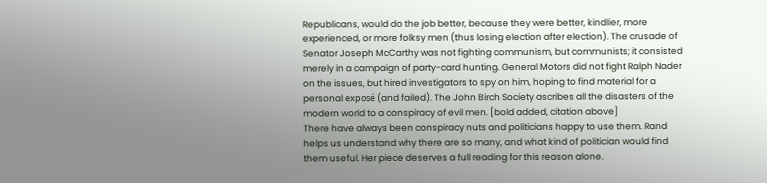Republicans, would do the job better, because they were better, kindlier, more experienced, or more folksy men (thus losing election after election). The crusade of Senator Joseph McCarthy was not fighting communism, but communists; it consisted merely in a campaign of party-card hunting. General Motors did not fight Ralph Nader on the issues, but hired investigators to spy on him, hoping to find material for a personal exposé (and failed). The John Birch Society ascribes all the disasters of the modern world to a conspiracy of evil men. [bold added, citation above]
There have always been conspiracy nuts and politicians happy to use them. Rand helps us understand why there are so many, and what kind of politician would find them useful. Her piece deserves a full reading for this reason alone.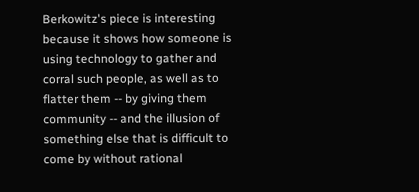Berkowitz's piece is interesting because it shows how someone is using technology to gather and corral such people, as well as to flatter them -- by giving them community -- and the illusion of something else that is difficult to come by without rational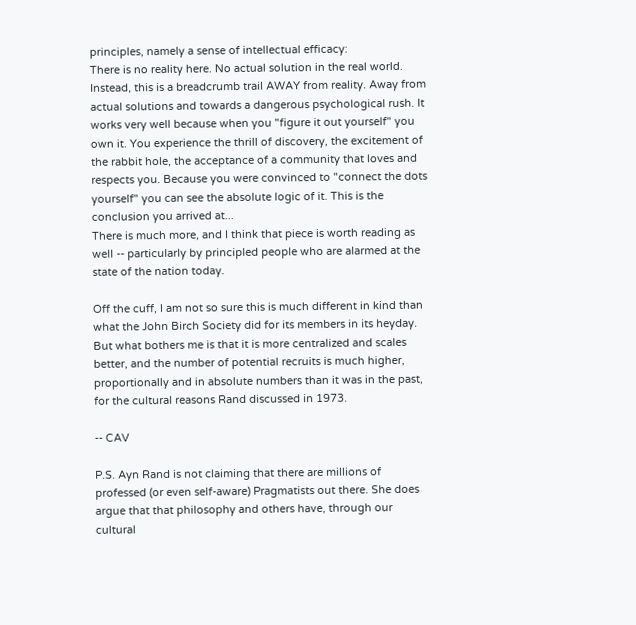principles, namely a sense of intellectual efficacy:
There is no reality here. No actual solution in the real world. Instead, this is a breadcrumb trail AWAY from reality. Away from actual solutions and towards a dangerous psychological rush. It works very well because when you "figure it out yourself" you own it. You experience the thrill of discovery, the excitement of the rabbit hole, the acceptance of a community that loves and respects you. Because you were convinced to "connect the dots yourself" you can see the absolute logic of it. This is the conclusion you arrived at...
There is much more, and I think that piece is worth reading as well -- particularly by principled people who are alarmed at the state of the nation today.

Off the cuff, I am not so sure this is much different in kind than what the John Birch Society did for its members in its heyday. But what bothers me is that it is more centralized and scales better, and the number of potential recruits is much higher, proportionally and in absolute numbers than it was in the past, for the cultural reasons Rand discussed in 1973.

-- CAV

P.S. Ayn Rand is not claiming that there are millions of professed (or even self-aware) Pragmatists out there. She does argue that that philosophy and others have, through our cultural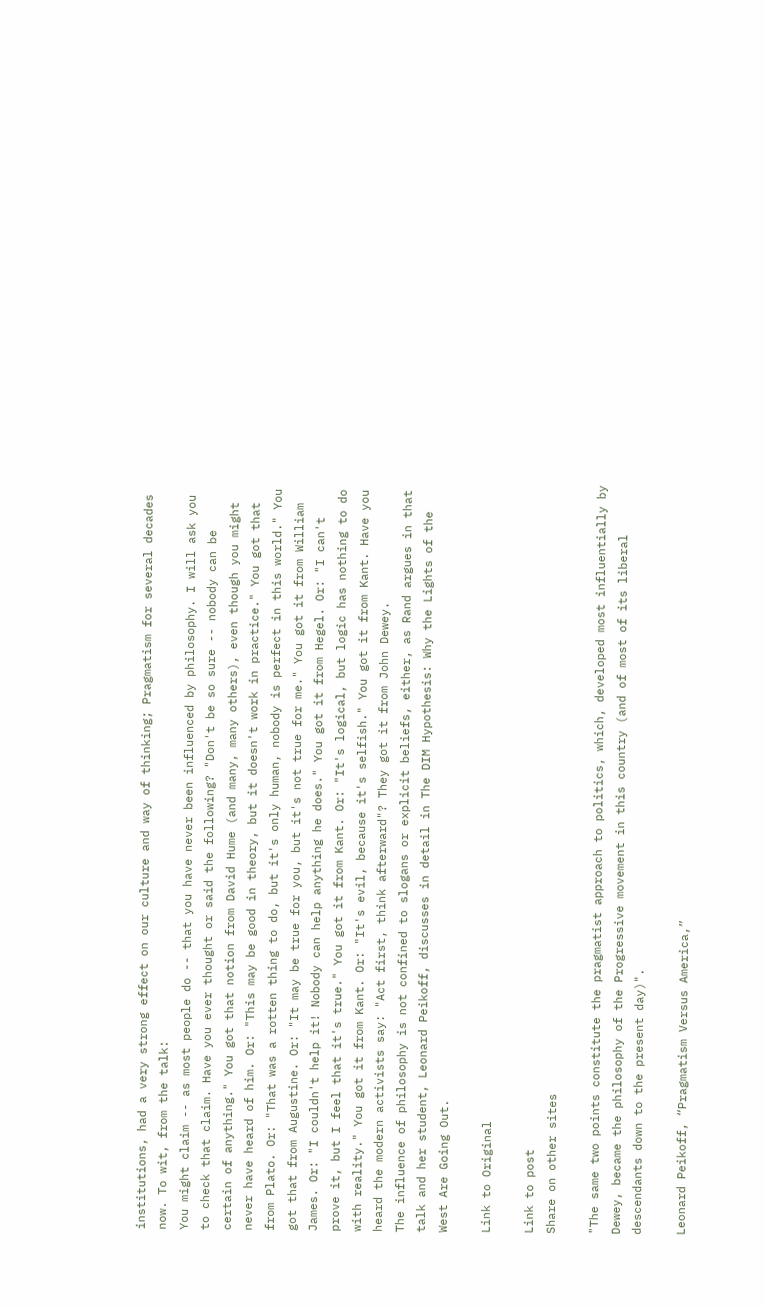institutions, had a very strong effect on our culture and way of thinking; Pragmatism for several decades now. To wit, from the talk:
You might claim -- as most people do -- that you have never been influenced by philosophy. I will ask you to check that claim. Have you ever thought or said the following? "Don't be so sure -- nobody can be certain of anything." You got that notion from David Hume (and many, many others), even though you might never have heard of him. Or: "This may be good in theory, but it doesn't work in practice." You got that from Plato. Or: "That was a rotten thing to do, but it's only human, nobody is perfect in this world." You got that from Augustine. Or: "It may be true for you, but it's not true for me." You got it from William James. Or: "I couldn't help it! Nobody can help anything he does." You got it from Hegel. Or: "I can't prove it, but I feel that it's true." You got it from Kant. Or: "It's logical, but logic has nothing to do with reality." You got it from Kant. Or: "It's evil, because it's selfish." You got it from Kant. Have you heard the modern activists say: "Act first, think afterward"? They got it from John Dewey.
The influence of philosophy is not confined to slogans or explicit beliefs, either, as Rand argues in that talk and her student, Leonard Peikoff, discusses in detail in The DIM Hypothesis: Why the Lights of the West Are Going Out.

Link to Original

Link to post
Share on other sites

"The same two points constitute the pragmatist approach to politics, which, developed most influentially by Dewey, became the philosophy of the Progressive movement in this country (and of most of its liberal descendants down to the present day)".

Leonard Peikoff, “Pragmatism Versus America,”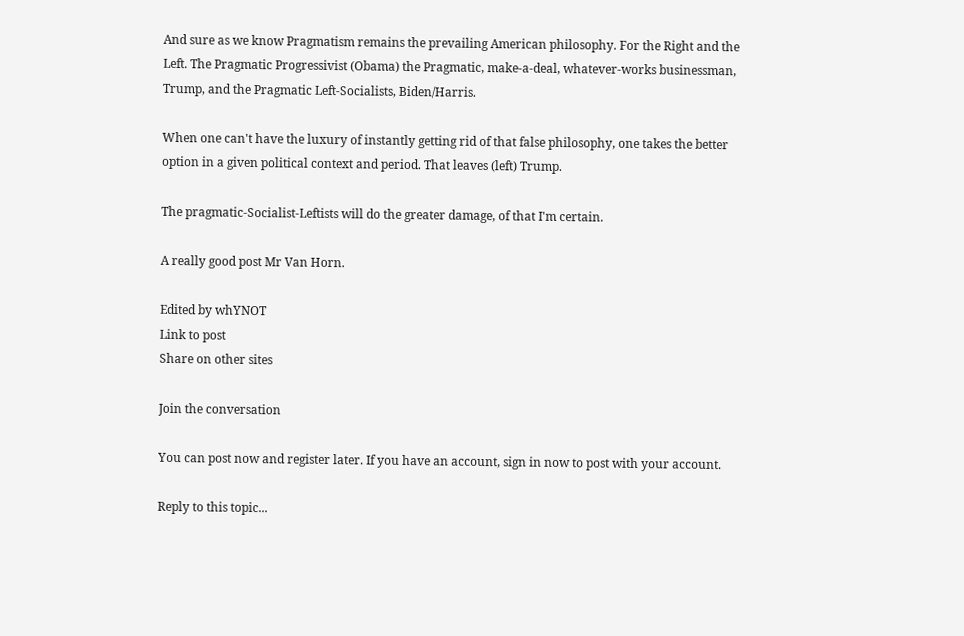And sure as we know Pragmatism remains the prevailing American philosophy. For the Right and the Left. The Pragmatic Progressivist (Obama) the Pragmatic, make-a-deal, whatever-works businessman, Trump, and the Pragmatic Left-Socialists, Biden/Harris.

When one can't have the luxury of instantly getting rid of that false philosophy, one takes the better option in a given political context and period. That leaves (left) Trump.

The pragmatic-Socialist-Leftists will do the greater damage, of that I'm certain.

A really good post Mr Van Horn.

Edited by whYNOT
Link to post
Share on other sites

Join the conversation

You can post now and register later. If you have an account, sign in now to post with your account.

Reply to this topic...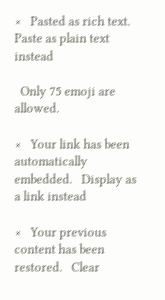×   Pasted as rich text.   Paste as plain text instead

  Only 75 emoji are allowed.

×   Your link has been automatically embedded.   Display as a link instead

×   Your previous content has been restored.   Clear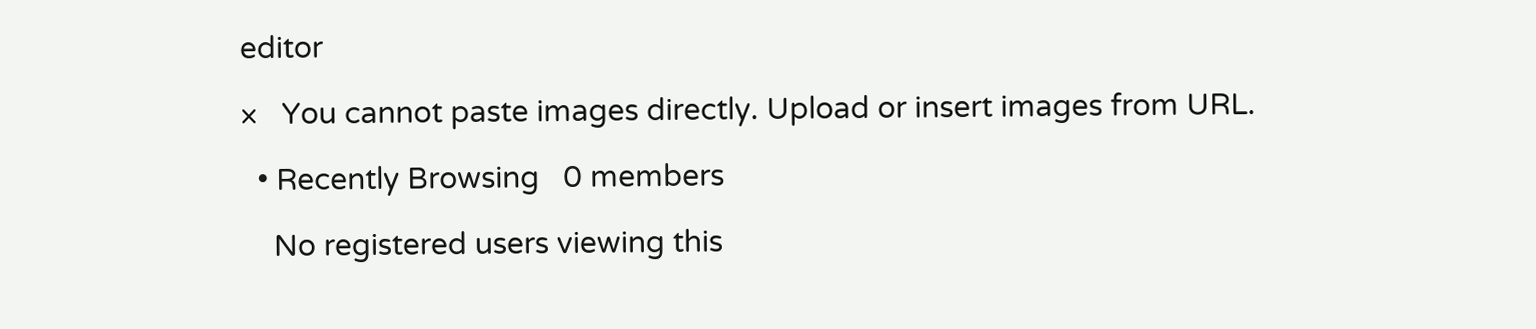editor

×   You cannot paste images directly. Upload or insert images from URL.

  • Recently Browsing   0 members

    No registered users viewing this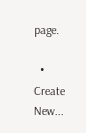page.

  • Create New...